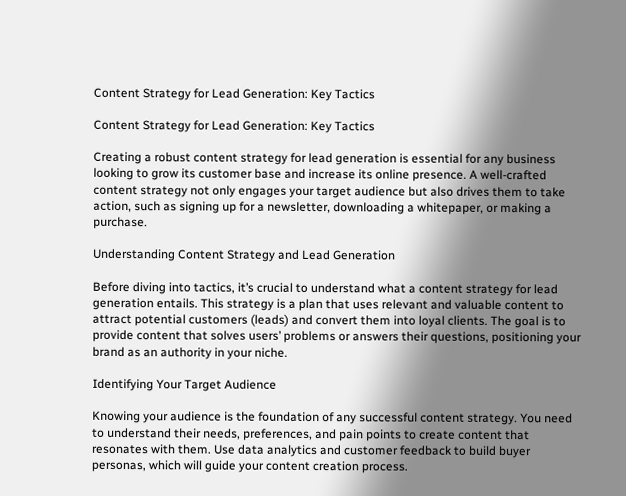Content Strategy for Lead Generation: Key Tactics

Content Strategy for Lead Generation: Key Tactics

Creating a robust content strategy for lead generation is essential for any business looking to grow its customer base and increase its online presence. A well-crafted content strategy not only engages your target audience but also drives them to take action, such as signing up for a newsletter, downloading a whitepaper, or making a purchase.

Understanding Content Strategy and Lead Generation

Before diving into tactics, it’s crucial to understand what a content strategy for lead generation entails. This strategy is a plan that uses relevant and valuable content to attract potential customers (leads) and convert them into loyal clients. The goal is to provide content that solves users’ problems or answers their questions, positioning your brand as an authority in your niche.

Identifying Your Target Audience

Knowing your audience is the foundation of any successful content strategy. You need to understand their needs, preferences, and pain points to create content that resonates with them. Use data analytics and customer feedback to build buyer personas, which will guide your content creation process.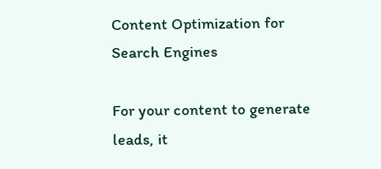Content Optimization for Search Engines

For your content to generate leads, it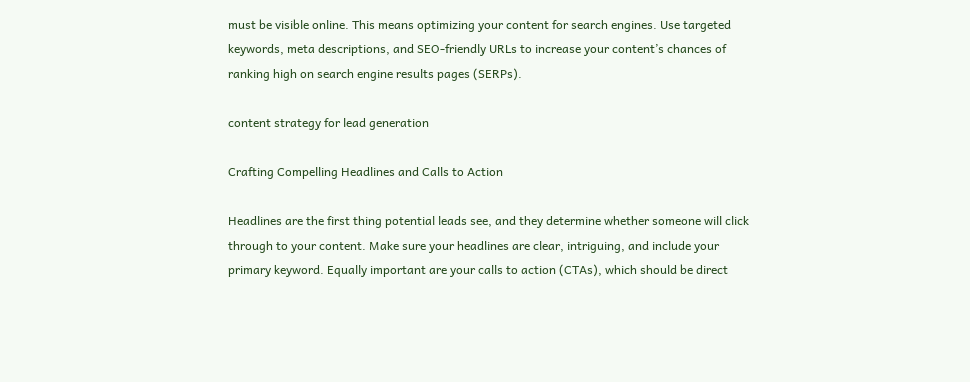must be visible online. This means optimizing your content for search engines. Use targeted keywords, meta descriptions, and SEO-friendly URLs to increase your content’s chances of ranking high on search engine results pages (SERPs).

content strategy for lead generation

Crafting Compelling Headlines and Calls to Action

Headlines are the first thing potential leads see, and they determine whether someone will click through to your content. Make sure your headlines are clear, intriguing, and include your primary keyword. Equally important are your calls to action (CTAs), which should be direct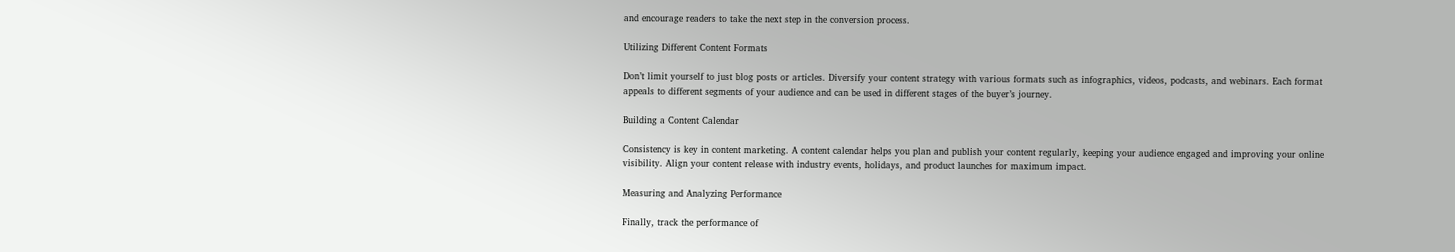and encourage readers to take the next step in the conversion process.

Utilizing Different Content Formats

Don’t limit yourself to just blog posts or articles. Diversify your content strategy with various formats such as infographics, videos, podcasts, and webinars. Each format appeals to different segments of your audience and can be used in different stages of the buyer’s journey.

Building a Content Calendar

Consistency is key in content marketing. A content calendar helps you plan and publish your content regularly, keeping your audience engaged and improving your online visibility. Align your content release with industry events, holidays, and product launches for maximum impact.

Measuring and Analyzing Performance

Finally, track the performance of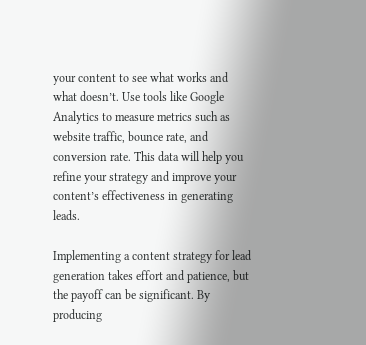your content to see what works and what doesn’t. Use tools like Google Analytics to measure metrics such as website traffic, bounce rate, and conversion rate. This data will help you refine your strategy and improve your content’s effectiveness in generating leads.

Implementing a content strategy for lead generation takes effort and patience, but the payoff can be significant. By producing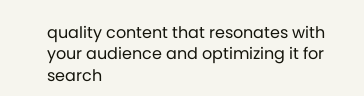quality content that resonates with your audience and optimizing it for search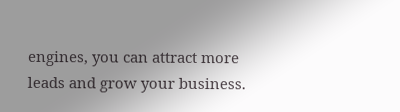engines, you can attract more leads and grow your business.